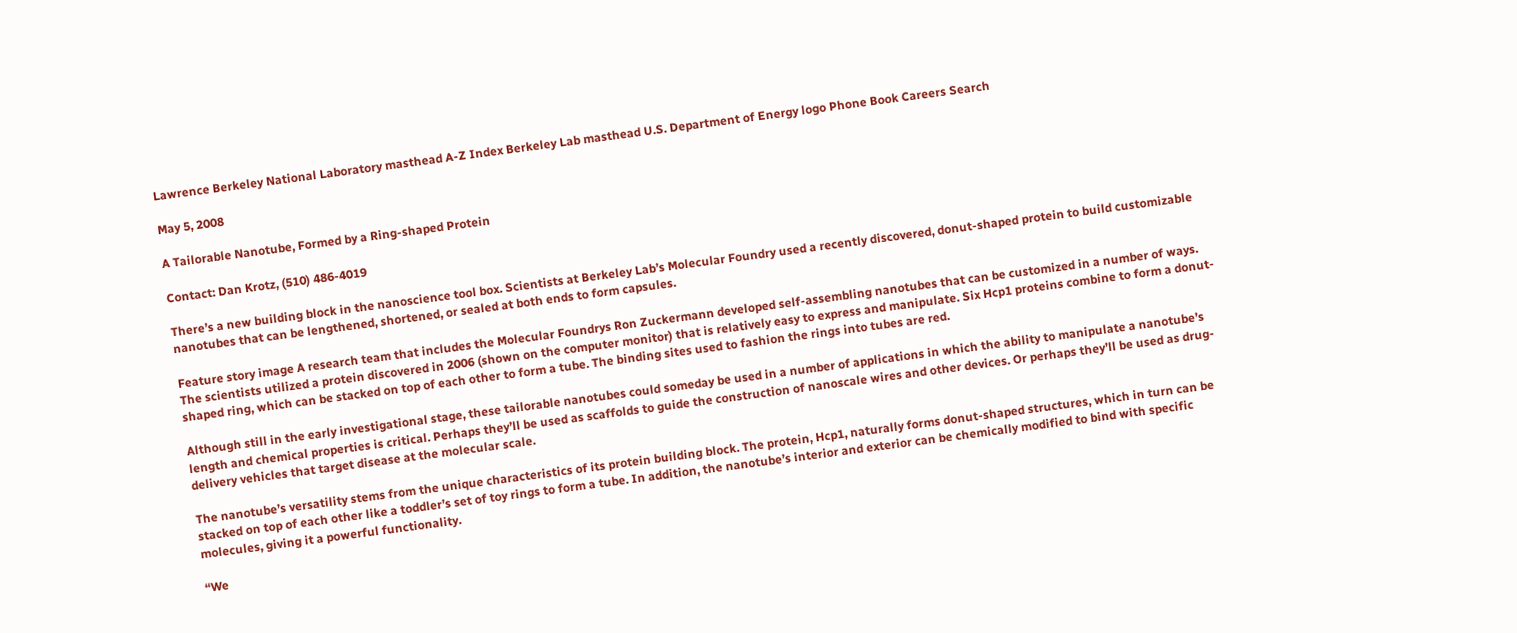Lawrence Berkeley National Laboratory masthead A-Z Index Berkeley Lab masthead U.S. Department of Energy logo Phone Book Careers Search

May 5, 2008

A Tailorable Nanotube, Formed by a Ring-shaped Protein

Contact: Dan Krotz, (510) 486-4019

There’s a new building block in the nanoscience tool box. Scientists at Berkeley Lab’s Molecular Foundry used a recently discovered, donut-shaped protein to build customizable nanotubes that can be lengthened, shortened, or sealed at both ends to form capsules.

Feature story image A research team that includes the Molecular Foundrys Ron Zuckermann developed self-assembling nanotubes that can be customized in a number of ways. The scientists utilized a protein discovered in 2006 (shown on the computer monitor) that is relatively easy to express and manipulate. Six Hcp1 proteins combine to form a donut-shaped ring, which can be stacked on top of each other to form a tube. The binding sites used to fashion the rings into tubes are red.

Although still in the early investigational stage, these tailorable nanotubes could someday be used in a number of applications in which the ability to manipulate a nanotube’s length and chemical properties is critical. Perhaps they’ll be used as scaffolds to guide the construction of nanoscale wires and other devices. Or perhaps they’ll be used as drug-delivery vehicles that target disease at the molecular scale.

The nanotube’s versatility stems from the unique characteristics of its protein building block. The protein, Hcp1, naturally forms donut-shaped structures, which in turn can be stacked on top of each other like a toddler’s set of toy rings to form a tube. In addition, the nanotube’s interior and exterior can be chemically modified to bind with specific molecules, giving it a powerful functionality.

“We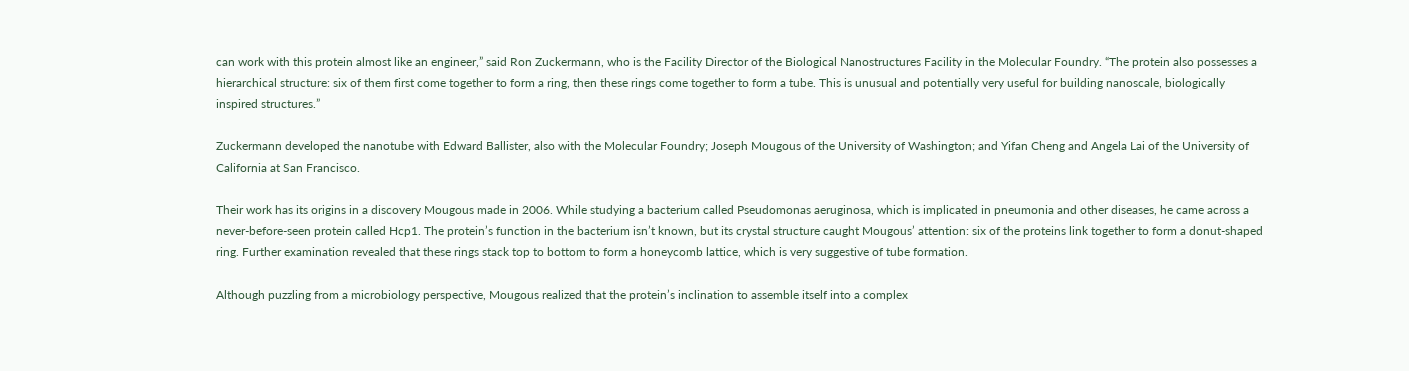can work with this protein almost like an engineer,” said Ron Zuckermann, who is the Facility Director of the Biological Nanostructures Facility in the Molecular Foundry. “The protein also possesses a hierarchical structure: six of them first come together to form a ring, then these rings come together to form a tube. This is unusual and potentially very useful for building nanoscale, biologically inspired structures.”

Zuckermann developed the nanotube with Edward Ballister, also with the Molecular Foundry; Joseph Mougous of the University of Washington; and Yifan Cheng and Angela Lai of the University of California at San Francisco.

Their work has its origins in a discovery Mougous made in 2006. While studying a bacterium called Pseudomonas aeruginosa, which is implicated in pneumonia and other diseases, he came across a never-before-seen protein called Hcp1. The protein’s function in the bacterium isn’t known, but its crystal structure caught Mougous’ attention: six of the proteins link together to form a donut-shaped ring. Further examination revealed that these rings stack top to bottom to form a honeycomb lattice, which is very suggestive of tube formation.

Although puzzling from a microbiology perspective, Mougous realized that the protein’s inclination to assemble itself into a complex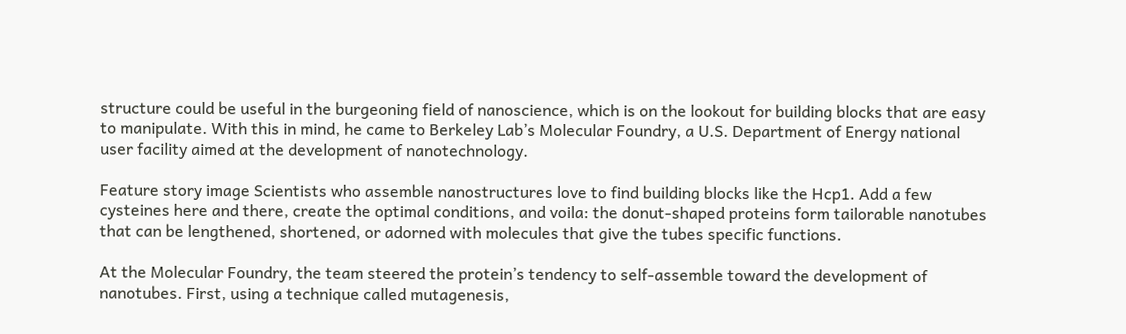structure could be useful in the burgeoning field of nanoscience, which is on the lookout for building blocks that are easy to manipulate. With this in mind, he came to Berkeley Lab’s Molecular Foundry, a U.S. Department of Energy national user facility aimed at the development of nanotechnology.

Feature story image Scientists who assemble nanostructures love to find building blocks like the Hcp1. Add a few cysteines here and there, create the optimal conditions, and voila: the donut-shaped proteins form tailorable nanotubes that can be lengthened, shortened, or adorned with molecules that give the tubes specific functions.

At the Molecular Foundry, the team steered the protein’s tendency to self-assemble toward the development of nanotubes. First, using a technique called mutagenesis,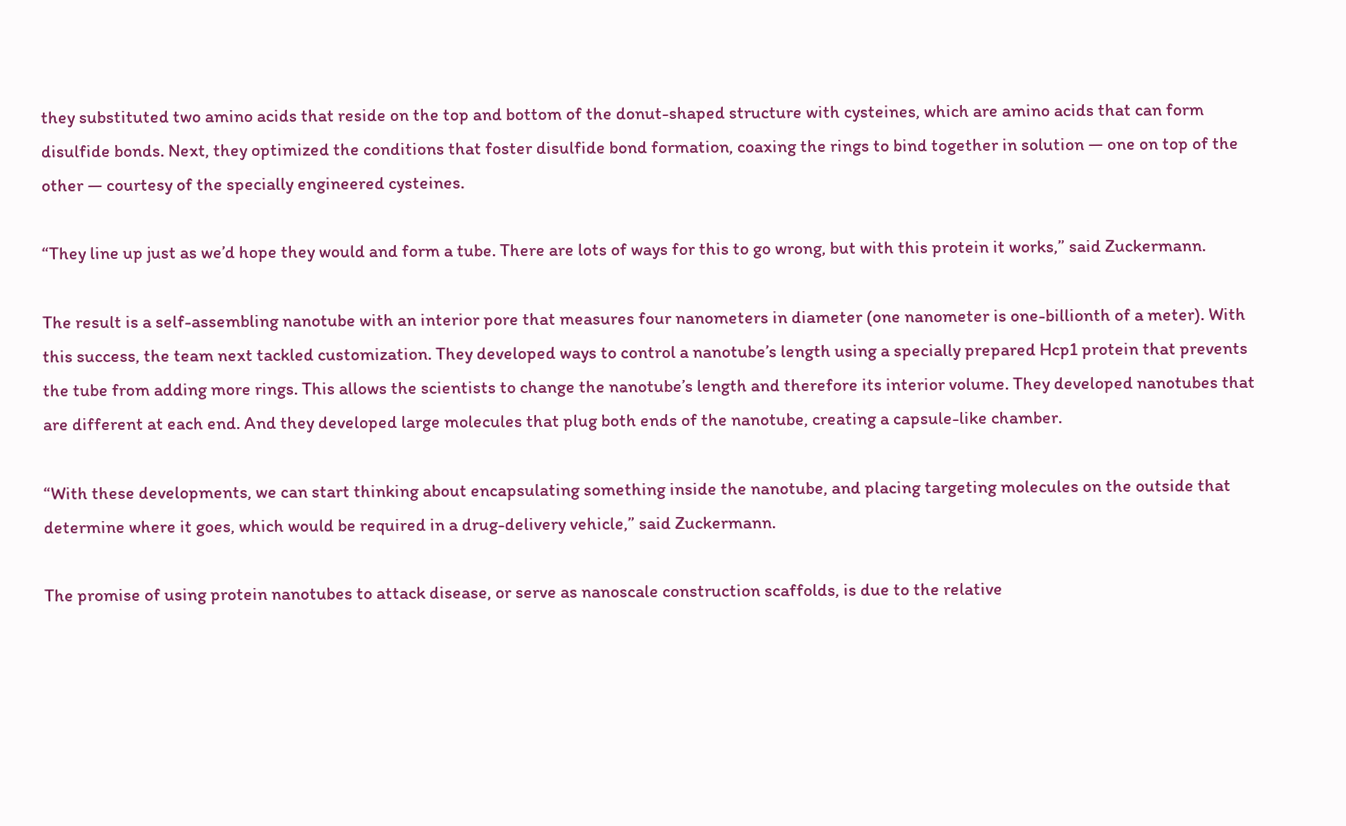they substituted two amino acids that reside on the top and bottom of the donut-shaped structure with cysteines, which are amino acids that can form disulfide bonds. Next, they optimized the conditions that foster disulfide bond formation, coaxing the rings to bind together in solution — one on top of the other — courtesy of the specially engineered cysteines.

“They line up just as we’d hope they would and form a tube. There are lots of ways for this to go wrong, but with this protein it works,” said Zuckermann.

The result is a self-assembling nanotube with an interior pore that measures four nanometers in diameter (one nanometer is one-billionth of a meter). With this success, the team next tackled customization. They developed ways to control a nanotube’s length using a specially prepared Hcp1 protein that prevents the tube from adding more rings. This allows the scientists to change the nanotube’s length and therefore its interior volume. They developed nanotubes that are different at each end. And they developed large molecules that plug both ends of the nanotube, creating a capsule-like chamber.

“With these developments, we can start thinking about encapsulating something inside the nanotube, and placing targeting molecules on the outside that determine where it goes, which would be required in a drug-delivery vehicle,” said Zuckermann.

The promise of using protein nanotubes to attack disease, or serve as nanoscale construction scaffolds, is due to the relative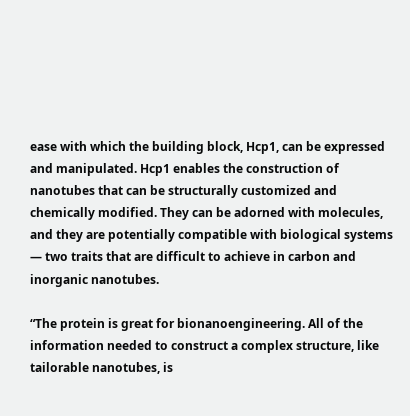ease with which the building block, Hcp1, can be expressed and manipulated. Hcp1 enables the construction of nanotubes that can be structurally customized and chemically modified. They can be adorned with molecules, and they are potentially compatible with biological systems — two traits that are difficult to achieve in carbon and inorganic nanotubes.

“The protein is great for bionanoengineering. All of the information needed to construct a complex structure, like tailorable nanotubes, is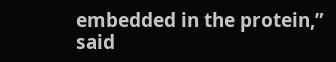embedded in the protein,” said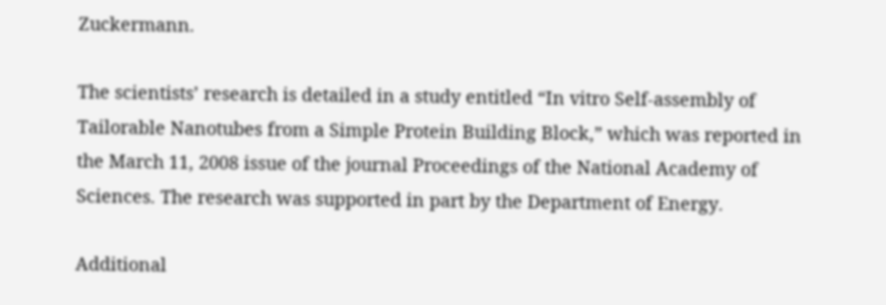Zuckermann.

The scientists’ research is detailed in a study entitled “In vitro Self-assembly of Tailorable Nanotubes from a Simple Protein Building Block,” which was reported in the March 11, 2008 issue of the journal Proceedings of the National Academy of Sciences. The research was supported in part by the Department of Energy.

Additional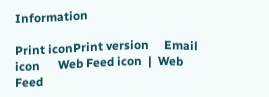Information

Print iconPrint version     Email icon      Web Feed icon  |  Web Feed